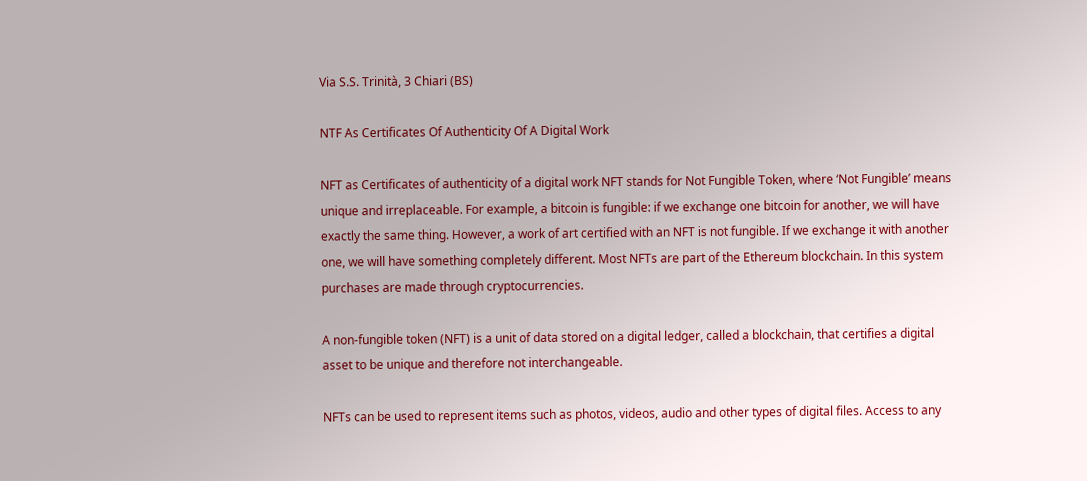Via S.S. Trinità, 3 Chiari (BS)

NTF As Certificates Of Authenticity Of A Digital Work

NFT as Certificates of authenticity of a digital work NFT stands for Not Fungible Token, where ‘Not Fungible’ means unique and irreplaceable. For example, a bitcoin is fungible: if we exchange one bitcoin for another, we will have exactly the same thing. However, a work of art certified with an NFT is not fungible. If we exchange it with another one, we will have something completely different. Most NFTs are part of the Ethereum blockchain. In this system purchases are made through cryptocurrencies.

A non-fungible token (NFT) is a unit of data stored on a digital ledger, called a blockchain, that certifies a digital asset to be unique and therefore not interchangeable.

NFTs can be used to represent items such as photos, videos, audio and other types of digital files. Access to any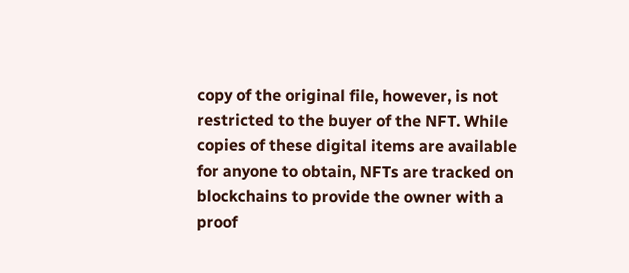copy of the original file, however, is not restricted to the buyer of the NFT. While copies of these digital items are available for anyone to obtain, NFTs are tracked on blockchains to provide the owner with a proof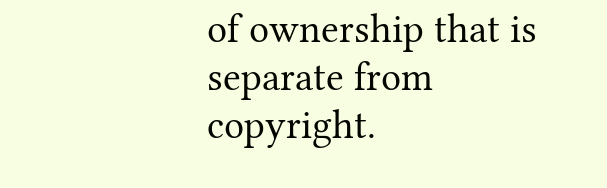of ownership that is separate from copyright.